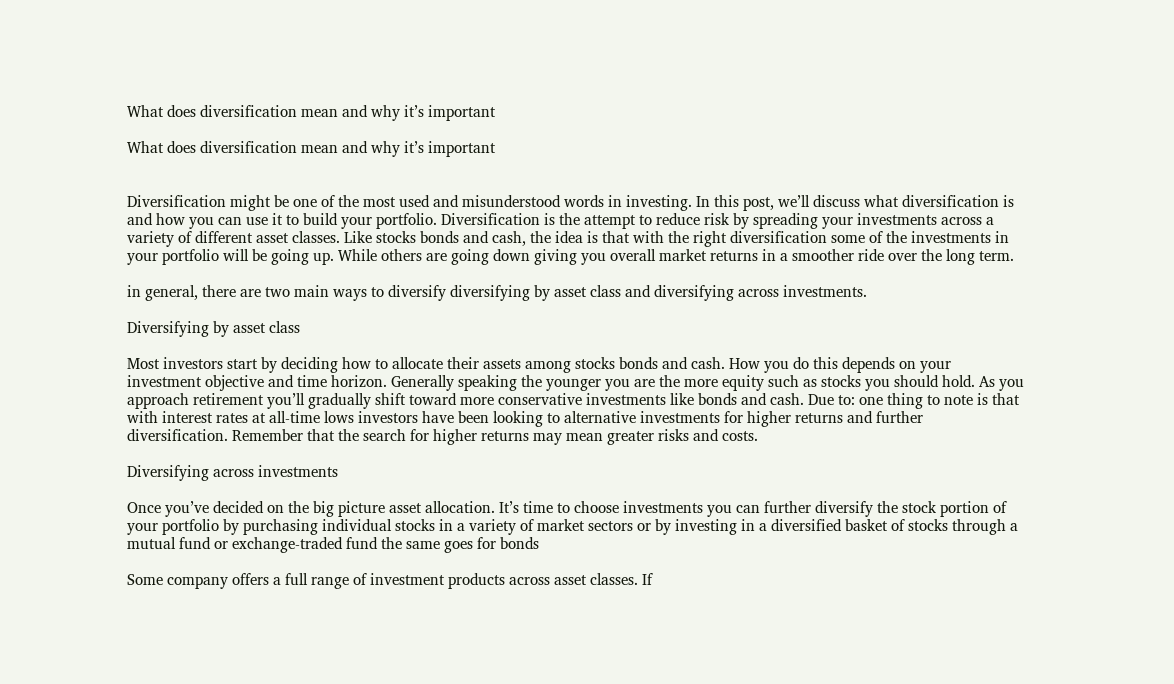What does diversification mean and why it’s important

What does diversification mean and why it’s important


Diversification might be one of the most used and misunderstood words in investing. In this post, we’ll discuss what diversification is and how you can use it to build your portfolio. Diversification is the attempt to reduce risk by spreading your investments across a variety of different asset classes. Like stocks bonds and cash, the idea is that with the right diversification some of the investments in your portfolio will be going up. While others are going down giving you overall market returns in a smoother ride over the long term.

in general, there are two main ways to diversify diversifying by asset class and diversifying across investments.

Diversifying by asset class

Most investors start by deciding how to allocate their assets among stocks bonds and cash. How you do this depends on your investment objective and time horizon. Generally speaking the younger you are the more equity such as stocks you should hold. As you approach retirement you’ll gradually shift toward more conservative investments like bonds and cash. Due to: one thing to note is that with interest rates at all-time lows investors have been looking to alternative investments for higher returns and further diversification. Remember that the search for higher returns may mean greater risks and costs.

Diversifying across investments

Once you’ve decided on the big picture asset allocation. It’s time to choose investments you can further diversify the stock portion of your portfolio by purchasing individual stocks in a variety of market sectors or by investing in a diversified basket of stocks through a mutual fund or exchange-traded fund the same goes for bonds

Some company offers a full range of investment products across asset classes. If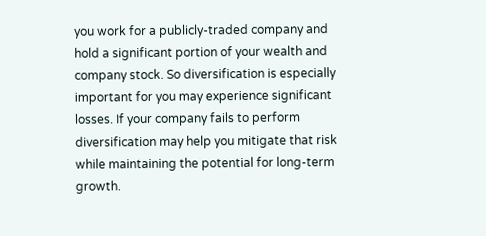you work for a publicly-traded company and hold a significant portion of your wealth and company stock. So diversification is especially important for you may experience significant losses. If your company fails to perform diversification may help you mitigate that risk while maintaining the potential for long-term growth.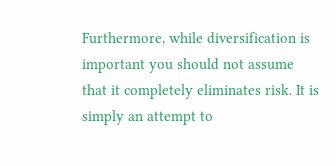Furthermore, while diversification is important you should not assume that it completely eliminates risk. It is simply an attempt to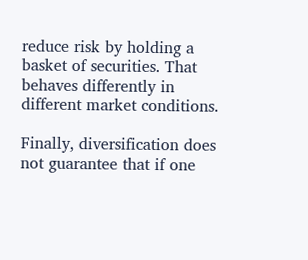reduce risk by holding a basket of securities. That behaves differently in different market conditions.

Finally, diversification does not guarantee that if one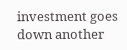investment goes down another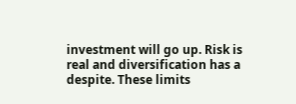investment will go up. Risk is real and diversification has a despite. These limits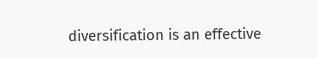diversification is an effective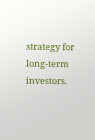strategy for long-term investors.